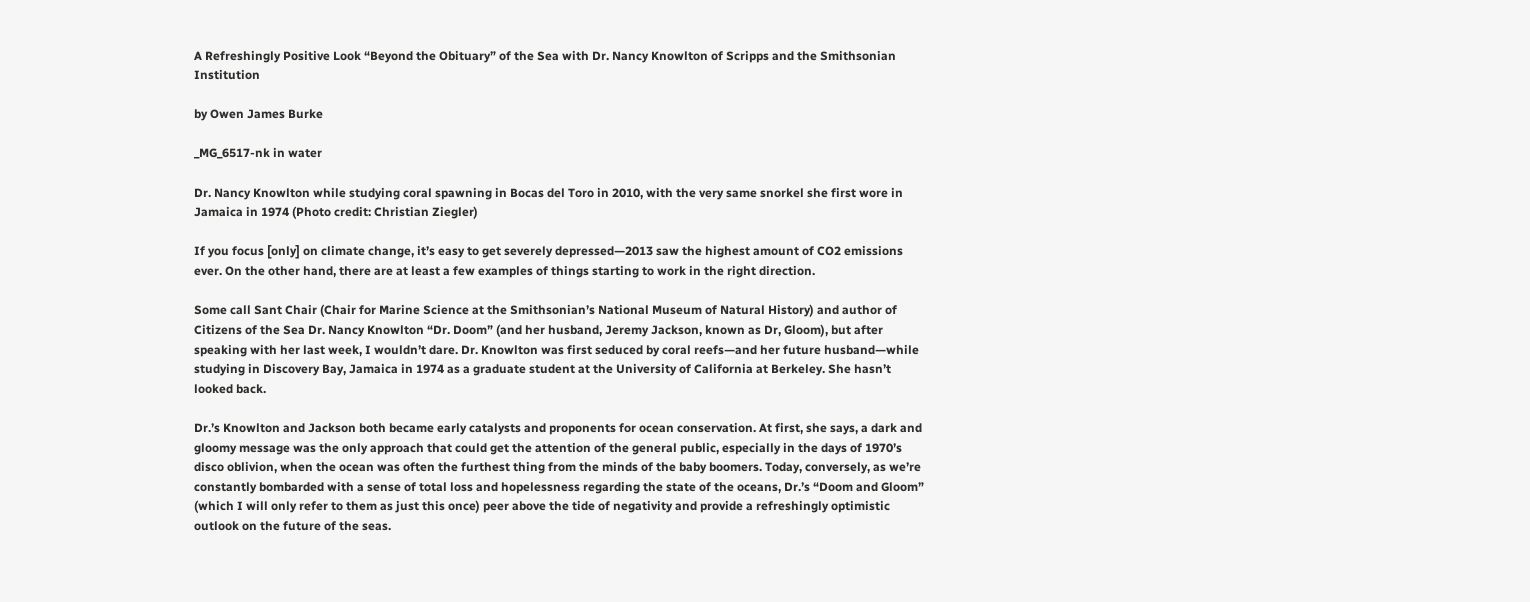A Refreshingly Positive Look “Beyond the Obituary” of the Sea with Dr. Nancy Knowlton of Scripps and the Smithsonian Institution

by Owen James Burke

_MG_6517-nk in water

Dr. Nancy Knowlton while studying coral spawning in Bocas del Toro in 2010, with the very same snorkel she first wore in Jamaica in 1974 (Photo credit: Christian Ziegler)

If you focus [only] on climate change, it’s easy to get severely depressed—2013 saw the highest amount of CO2 emissions ever. On the other hand, there are at least a few examples of things starting to work in the right direction.

Some call Sant Chair (Chair for Marine Science at the Smithsonian’s National Museum of Natural History) and author of Citizens of the Sea Dr. Nancy Knowlton “Dr. Doom” (and her husband, Jeremy Jackson, known as Dr, Gloom), but after speaking with her last week, I wouldn’t dare. Dr. Knowlton was first seduced by coral reefs—and her future husband—while studying in Discovery Bay, Jamaica in 1974 as a graduate student at the University of California at Berkeley. She hasn’t looked back.

Dr.’s Knowlton and Jackson both became early catalysts and proponents for ocean conservation. At first, she says, a dark and gloomy message was the only approach that could get the attention of the general public, especially in the days of 1970’s disco oblivion, when the ocean was often the furthest thing from the minds of the baby boomers. Today, conversely, as we’re constantly bombarded with a sense of total loss and hopelessness regarding the state of the oceans, Dr.’s “Doom and Gloom” (which I will only refer to them as just this once) peer above the tide of negativity and provide a refreshingly optimistic outlook on the future of the seas.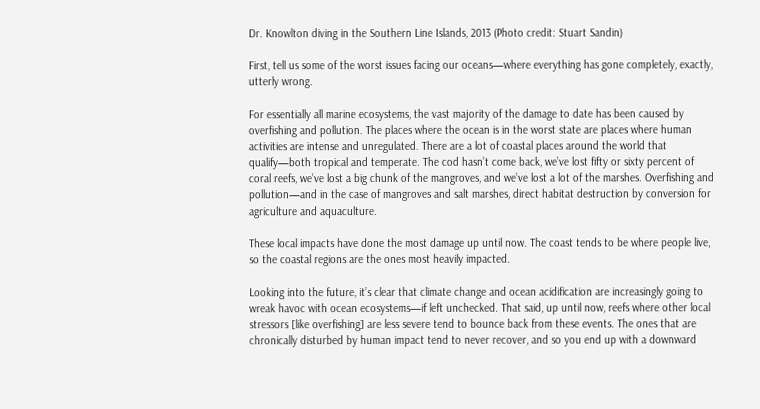Dr. Knowlton diving in the Southern Line Islands, 2013 (Photo credit: Stuart Sandin)

First, tell us some of the worst issues facing our oceans—where everything has gone completely, exactly, utterly wrong.

For essentially all marine ecosystems, the vast majority of the damage to date has been caused by overfishing and pollution. The places where the ocean is in the worst state are places where human activities are intense and unregulated. There are a lot of coastal places around the world that qualify—both tropical and temperate. The cod hasn’t come back, we’ve lost fifty or sixty percent of coral reefs, we’ve lost a big chunk of the mangroves, and we’ve lost a lot of the marshes. Overfishing and pollution—and in the case of mangroves and salt marshes, direct habitat destruction by conversion for agriculture and aquaculture.

These local impacts have done the most damage up until now. The coast tends to be where people live, so the coastal regions are the ones most heavily impacted.

Looking into the future, it’s clear that climate change and ocean acidification are increasingly going to wreak havoc with ocean ecosystems—if left unchecked. That said, up until now, reefs where other local stressors [like overfishing] are less severe tend to bounce back from these events. The ones that are chronically disturbed by human impact tend to never recover, and so you end up with a downward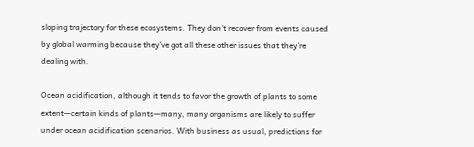sloping trajectory for these ecosystems. They don’t recover from events caused by global warming because they’ve got all these other issues that they’re dealing with.

Ocean acidification, although it tends to favor the growth of plants to some extent—certain kinds of plants—many, many organisms are likely to suffer under ocean acidification scenarios. With business as usual, predictions for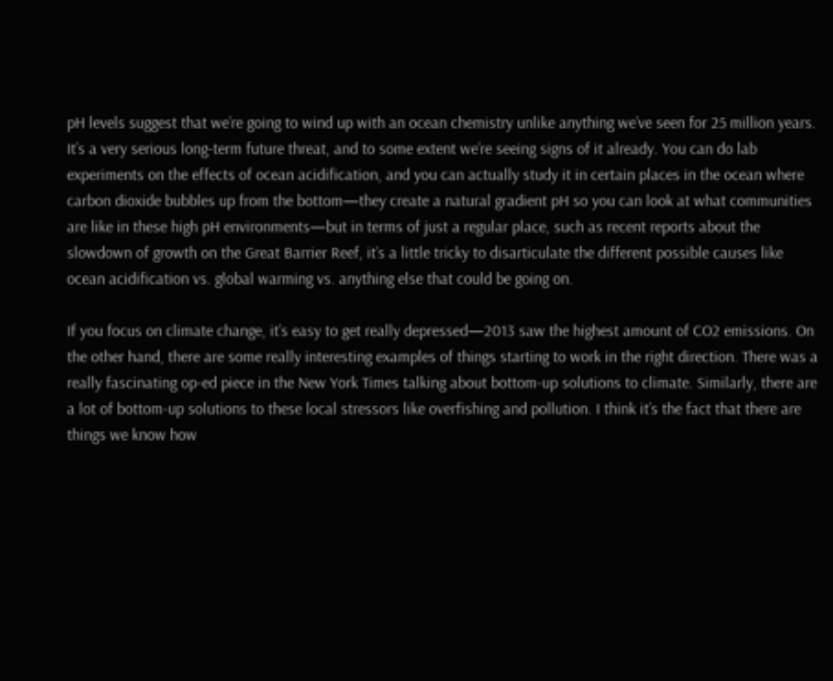pH levels suggest that we’re going to wind up with an ocean chemistry unlike anything we’ve seen for 25 million years. It’s a very serious long-term future threat, and to some extent we’re seeing signs of it already. You can do lab experiments on the effects of ocean acidification, and you can actually study it in certain places in the ocean where carbon dioxide bubbles up from the bottom—they create a natural gradient pH so you can look at what communities are like in these high pH environments—but in terms of just a regular place, such as recent reports about the slowdown of growth on the Great Barrier Reef, it’s a little tricky to disarticulate the different possible causes like ocean acidification vs. global warming vs. anything else that could be going on.

If you focus on climate change, it’s easy to get really depressed—2013 saw the highest amount of CO2 emissions. On the other hand, there are some really interesting examples of things starting to work in the right direction. There was a really fascinating op-ed piece in the New York Times talking about bottom-up solutions to climate. Similarly, there are a lot of bottom-up solutions to these local stressors like overfishing and pollution. I think it’s the fact that there are things we know how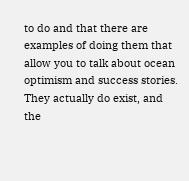to do and that there are examples of doing them that allow you to talk about ocean optimism and success stories. They actually do exist, and the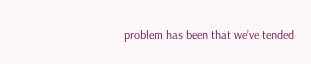problem has been that we’ve tended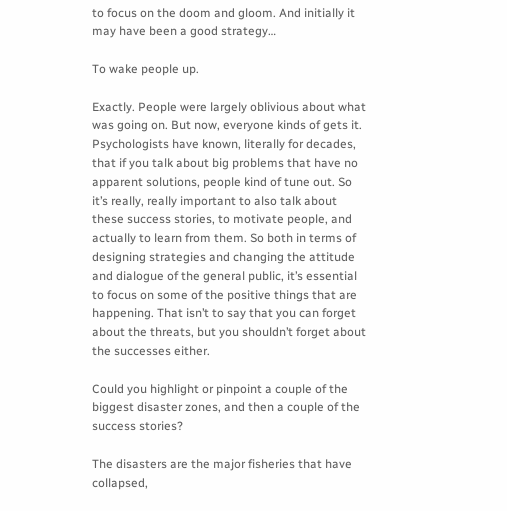to focus on the doom and gloom. And initially it may have been a good strategy…

To wake people up.

Exactly. People were largely oblivious about what was going on. But now, everyone kinds of gets it. Psychologists have known, literally for decades, that if you talk about big problems that have no apparent solutions, people kind of tune out. So it’s really, really important to also talk about these success stories, to motivate people, and actually to learn from them. So both in terms of designing strategies and changing the attitude and dialogue of the general public, it’s essential to focus on some of the positive things that are happening. That isn’t to say that you can forget about the threats, but you shouldn’t forget about the successes either.

Could you highlight or pinpoint a couple of the biggest disaster zones, and then a couple of the success stories?

The disasters are the major fisheries that have collapsed,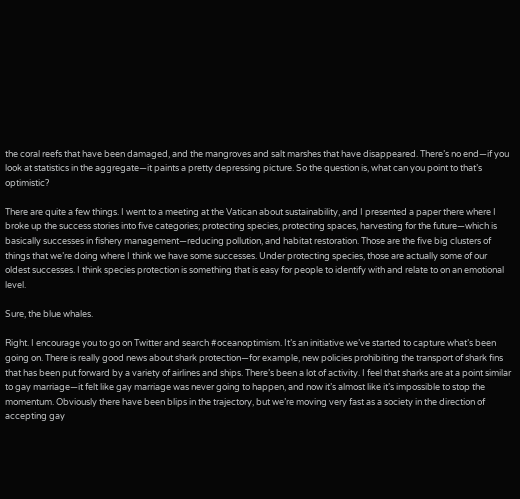the coral reefs that have been damaged, and the mangroves and salt marshes that have disappeared. There’s no end—if you look at statistics in the aggregate—it paints a pretty depressing picture. So the question is, what can you point to that’s optimistic?

There are quite a few things. I went to a meeting at the Vatican about sustainability, and I presented a paper there where I broke up the success stories into five categories; protecting species, protecting spaces, harvesting for the future—which is basically successes in fishery management—reducing pollution, and habitat restoration. Those are the five big clusters of things that we’re doing where I think we have some successes. Under protecting species, those are actually some of our oldest successes. I think species protection is something that is easy for people to identify with and relate to on an emotional level.

Sure, the blue whales.

Right. I encourage you to go on Twitter and search #oceanoptimism. It’s an initiative we’ve started to capture what’s been going on. There is really good news about shark protection—for example, new policies prohibiting the transport of shark fins that has been put forward by a variety of airlines and ships. There’s been a lot of activity. I feel that sharks are at a point similar to gay marriage—it felt like gay marriage was never going to happen, and now it’s almost like it’s impossible to stop the momentum. Obviously there have been blips in the trajectory, but we’re moving very fast as a society in the direction of accepting gay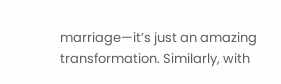marriage—it’s just an amazing transformation. Similarly, with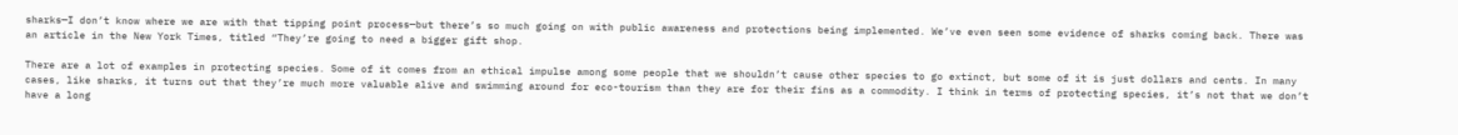sharks—I don’t know where we are with that tipping point process—but there’s so much going on with public awareness and protections being implemented. We’ve even seen some evidence of sharks coming back. There was an article in the New York Times, titled “They’re going to need a bigger gift shop.

There are a lot of examples in protecting species. Some of it comes from an ethical impulse among some people that we shouldn’t cause other species to go extinct, but some of it is just dollars and cents. In many cases, like sharks, it turns out that they’re much more valuable alive and swimming around for eco-tourism than they are for their fins as a commodity. I think in terms of protecting species, it’s not that we don’t have a long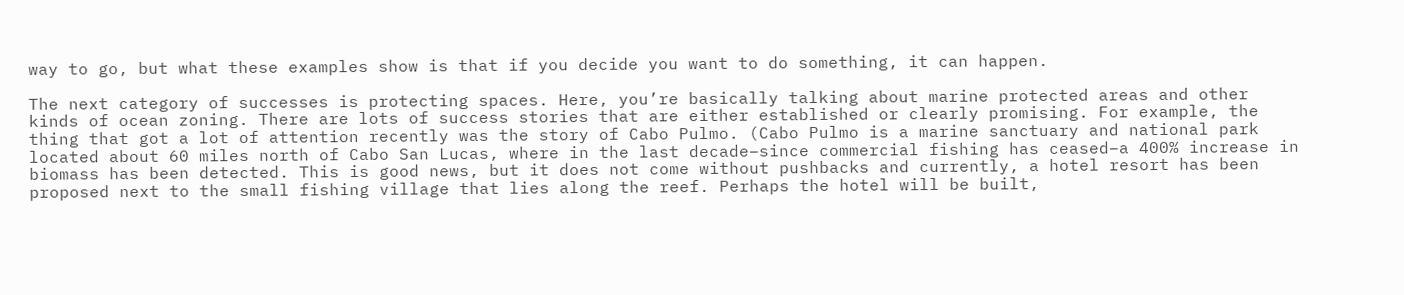way to go, but what these examples show is that if you decide you want to do something, it can happen.

The next category of successes is protecting spaces. Here, you’re basically talking about marine protected areas and other kinds of ocean zoning. There are lots of success stories that are either established or clearly promising. For example, the thing that got a lot of attention recently was the story of Cabo Pulmo. (Cabo Pulmo is a marine sanctuary and national park located about 60 miles north of Cabo San Lucas, where in the last decade–since commercial fishing has ceased–a 400% increase in biomass has been detected. This is good news, but it does not come without pushbacks and currently, a hotel resort has been proposed next to the small fishing village that lies along the reef. Perhaps the hotel will be built,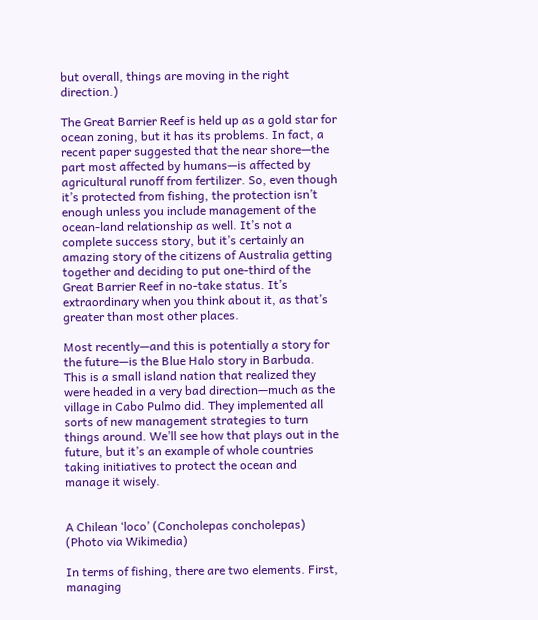but overall, things are moving in the right direction.)

The Great Barrier Reef is held up as a gold star for ocean zoning, but it has its problems. In fact, a recent paper suggested that the near shore—the part most affected by humans—is affected by agricultural runoff from fertilizer. So, even though it’s protected from fishing, the protection isn’t enough unless you include management of the ocean-land relationship as well. It’s not a complete success story, but it’s certainly an amazing story of the citizens of Australia getting together and deciding to put one-third of the Great Barrier Reef in no-take status. It’s extraordinary when you think about it, as that’s greater than most other places.

Most recently—and this is potentially a story for the future—is the Blue Halo story in Barbuda. This is a small island nation that realized they were headed in a very bad direction—much as the village in Cabo Pulmo did. They implemented all sorts of new management strategies to turn things around. We’ll see how that plays out in the future, but it’s an example of whole countries taking initiatives to protect the ocean and manage it wisely.


A Chilean ‘loco’ (Concholepas concholepas) (Photo via Wikimedia)

In terms of fishing, there are two elements. First, managing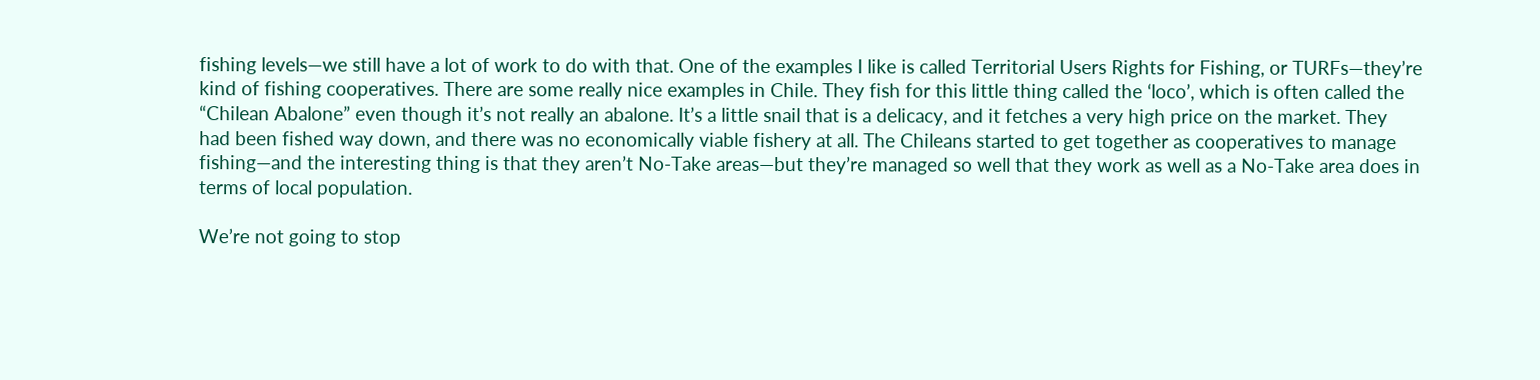fishing levels—we still have a lot of work to do with that. One of the examples I like is called Territorial Users Rights for Fishing, or TURFs—they’re kind of fishing cooperatives. There are some really nice examples in Chile. They fish for this little thing called the ‘loco’, which is often called the “Chilean Abalone” even though it’s not really an abalone. It’s a little snail that is a delicacy, and it fetches a very high price on the market. They had been fished way down, and there was no economically viable fishery at all. The Chileans started to get together as cooperatives to manage fishing—and the interesting thing is that they aren’t No-Take areas—but they’re managed so well that they work as well as a No-Take area does in terms of local population.

We’re not going to stop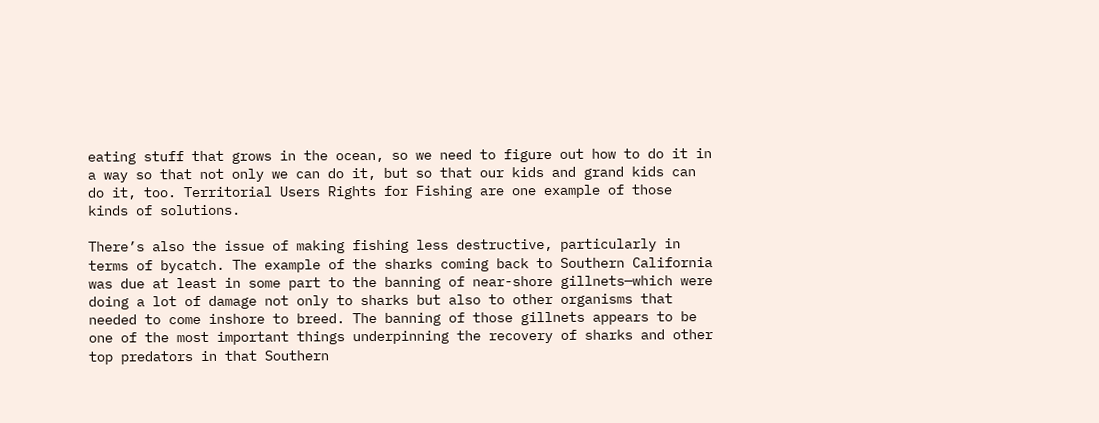eating stuff that grows in the ocean, so we need to figure out how to do it in a way so that not only we can do it, but so that our kids and grand kids can do it, too. Territorial Users Rights for Fishing are one example of those kinds of solutions.

There’s also the issue of making fishing less destructive, particularly in terms of bycatch. The example of the sharks coming back to Southern California was due at least in some part to the banning of near-shore gillnets—which were doing a lot of damage not only to sharks but also to other organisms that needed to come inshore to breed. The banning of those gillnets appears to be one of the most important things underpinning the recovery of sharks and other top predators in that Southern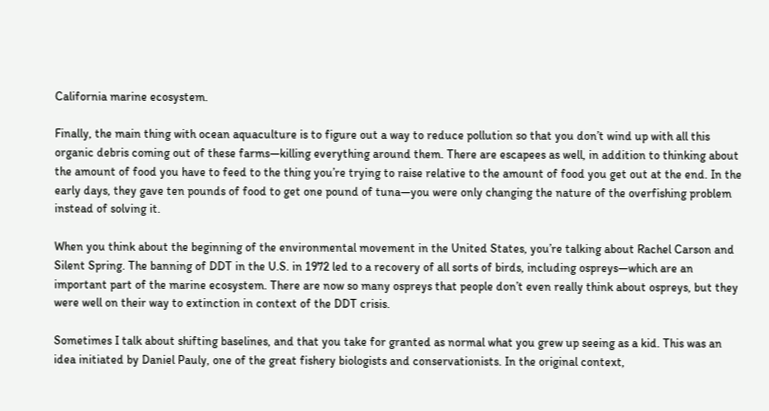California marine ecosystem.

Finally, the main thing with ocean aquaculture is to figure out a way to reduce pollution so that you don’t wind up with all this organic debris coming out of these farms—killing everything around them. There are escapees as well, in addition to thinking about the amount of food you have to feed to the thing you’re trying to raise relative to the amount of food you get out at the end. In the early days, they gave ten pounds of food to get one pound of tuna—you were only changing the nature of the overfishing problem instead of solving it.

When you think about the beginning of the environmental movement in the United States, you’re talking about Rachel Carson and Silent Spring. The banning of DDT in the U.S. in 1972 led to a recovery of all sorts of birds, including ospreys—which are an important part of the marine ecosystem. There are now so many ospreys that people don’t even really think about ospreys, but they were well on their way to extinction in context of the DDT crisis.

Sometimes I talk about shifting baselines, and that you take for granted as normal what you grew up seeing as a kid. This was an idea initiated by Daniel Pauly, one of the great fishery biologists and conservationists. In the original context,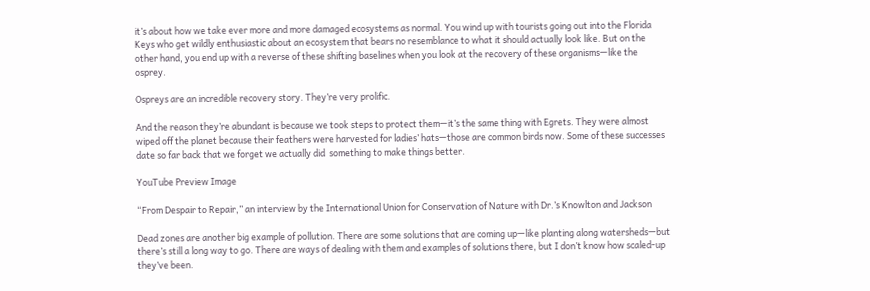it’s about how we take ever more and more damaged ecosystems as normal. You wind up with tourists going out into the Florida Keys who get wildly enthusiastic about an ecosystem that bears no resemblance to what it should actually look like. But on the other hand, you end up with a reverse of these shifting baselines when you look at the recovery of these organisms—like the osprey.

Ospreys are an incredible recovery story. They’re very prolific.

And the reason they’re abundant is because we took steps to protect them—it’s the same thing with Egrets. They were almost wiped off the planet because their feathers were harvested for ladies’ hats—those are common birds now. Some of these successes date so far back that we forget we actually did  something to make things better.

YouTube Preview Image

“From Despair to Repair,” an interview by the International Union for Conservation of Nature with Dr.’s Knowlton and Jackson

Dead zones are another big example of pollution. There are some solutions that are coming up—like planting along watersheds—but there’s still a long way to go. There are ways of dealing with them and examples of solutions there, but I don’t know how scaled-up they’ve been.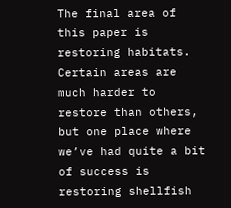The final area of this paper is restoring habitats. Certain areas are much harder to restore than others, but one place where we’ve had quite a bit of success is restoring shellfish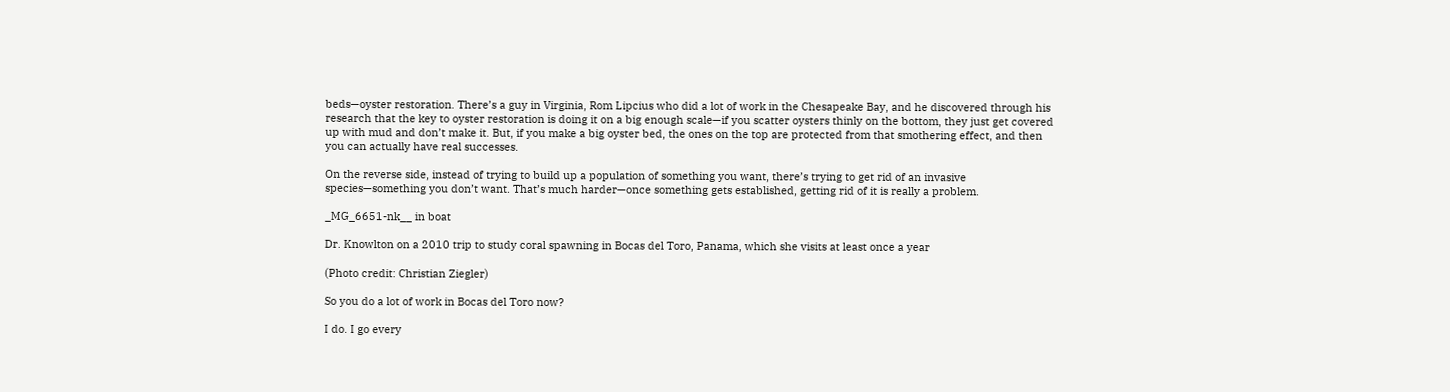beds—oyster restoration. There’s a guy in Virginia, Rom Lipcius who did a lot of work in the Chesapeake Bay, and he discovered through his research that the key to oyster restoration is doing it on a big enough scale—if you scatter oysters thinly on the bottom, they just get covered up with mud and don’t make it. But, if you make a big oyster bed, the ones on the top are protected from that smothering effect, and then you can actually have real successes.

On the reverse side, instead of trying to build up a population of something you want, there’s trying to get rid of an invasive species—something you don’t want. That’s much harder—once something gets established, getting rid of it is really a problem.

_MG_6651-nk__ in boat

Dr. Knowlton on a 2010 trip to study coral spawning in Bocas del Toro, Panama, which she visits at least once a year

(Photo credit: Christian Ziegler)

So you do a lot of work in Bocas del Toro now?

I do. I go every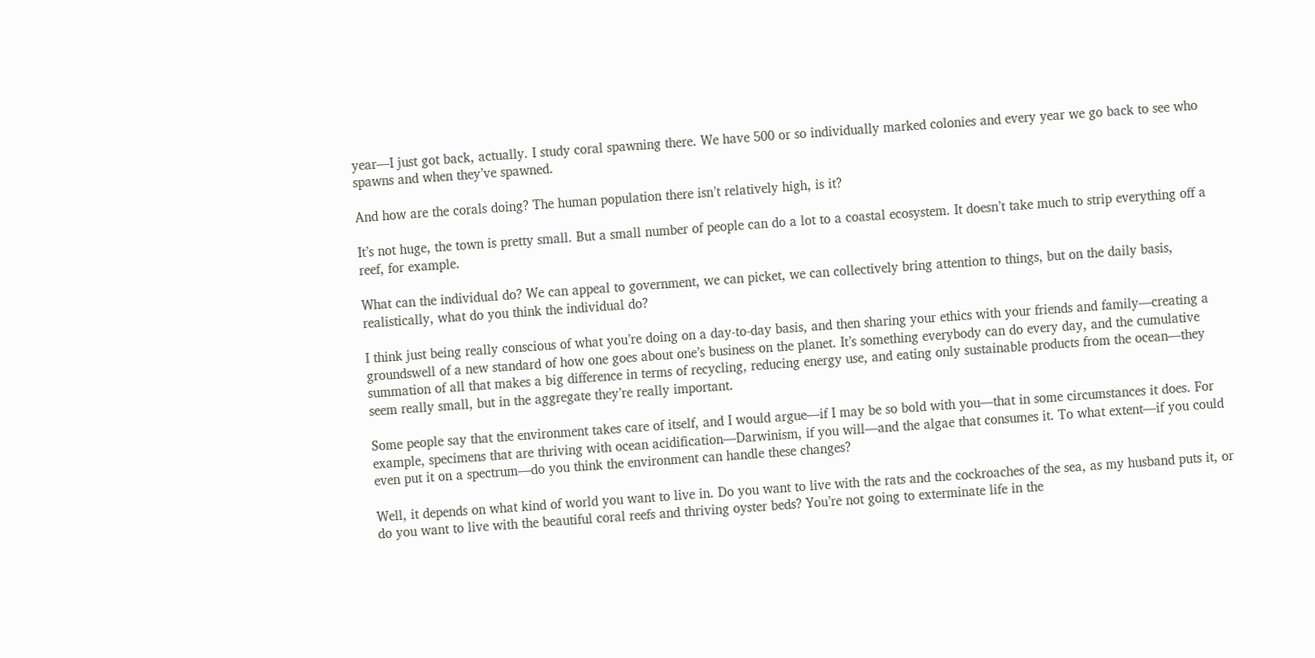year—I just got back, actually. I study coral spawning there. We have 500 or so individually marked colonies and every year we go back to see who spawns and when they’ve spawned.

And how are the corals doing? The human population there isn’t relatively high, is it?

It’s not huge, the town is pretty small. But a small number of people can do a lot to a coastal ecosystem. It doesn’t take much to strip everything off a reef, for example.

What can the individual do? We can appeal to government, we can picket, we can collectively bring attention to things, but on the daily basis, realistically, what do you think the individual do?

I think just being really conscious of what you’re doing on a day-to-day basis, and then sharing your ethics with your friends and family—creating a groundswell of a new standard of how one goes about one’s business on the planet. It’s something everybody can do every day, and the cumulative summation of all that makes a big difference in terms of recycling, reducing energy use, and eating only sustainable products from the ocean—they seem really small, but in the aggregate they’re really important.

Some people say that the environment takes care of itself, and I would argue—if I may be so bold with you—that in some circumstances it does. For example, specimens that are thriving with ocean acidification—Darwinism, if you will—and the algae that consumes it. To what extent—if you could even put it on a spectrum—do you think the environment can handle these changes?

Well, it depends on what kind of world you want to live in. Do you want to live with the rats and the cockroaches of the sea, as my husband puts it, or do you want to live with the beautiful coral reefs and thriving oyster beds? You’re not going to exterminate life in the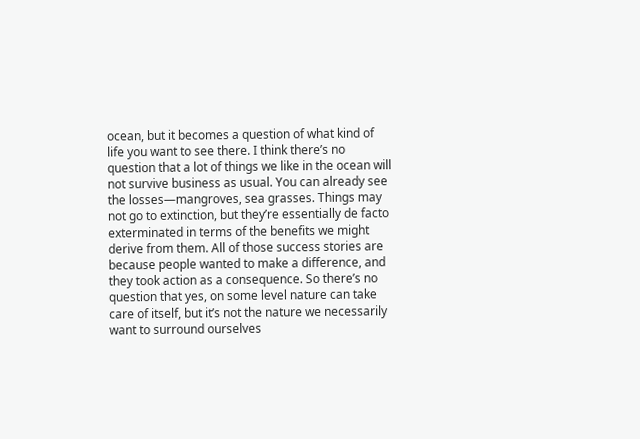ocean, but it becomes a question of what kind of life you want to see there. I think there’s no question that a lot of things we like in the ocean will not survive business as usual. You can already see the losses—mangroves, sea grasses. Things may not go to extinction, but they’re essentially de facto exterminated in terms of the benefits we might derive from them. All of those success stories are because people wanted to make a difference, and they took action as a consequence. So there’s no question that yes, on some level nature can take care of itself, but it’s not the nature we necessarily want to surround ourselves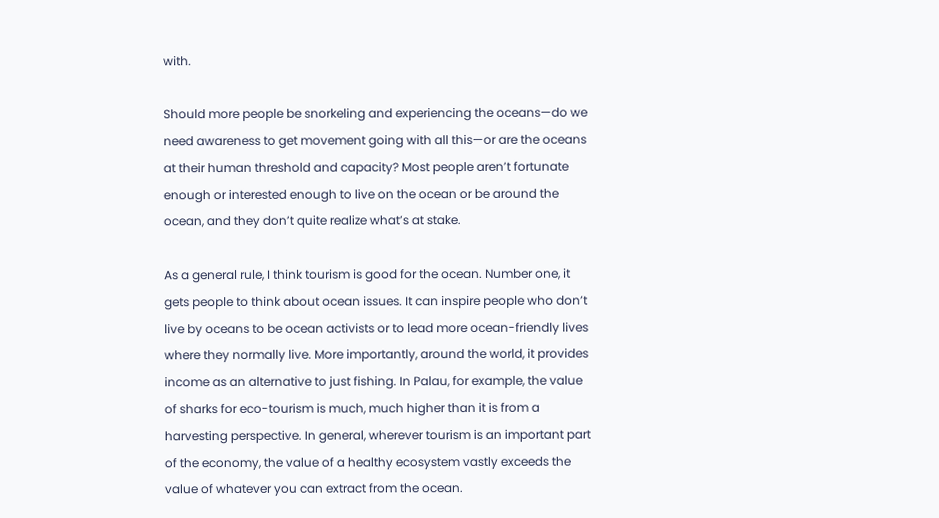with.

Should more people be snorkeling and experiencing the oceans—do we need awareness to get movement going with all this—or are the oceans at their human threshold and capacity? Most people aren’t fortunate enough or interested enough to live on the ocean or be around the ocean, and they don’t quite realize what’s at stake.

As a general rule, I think tourism is good for the ocean. Number one, it gets people to think about ocean issues. It can inspire people who don’t live by oceans to be ocean activists or to lead more ocean-friendly lives where they normally live. More importantly, around the world, it provides income as an alternative to just fishing. In Palau, for example, the value of sharks for eco-tourism is much, much higher than it is from a harvesting perspective. In general, wherever tourism is an important part of the economy, the value of a healthy ecosystem vastly exceeds the value of whatever you can extract from the ocean.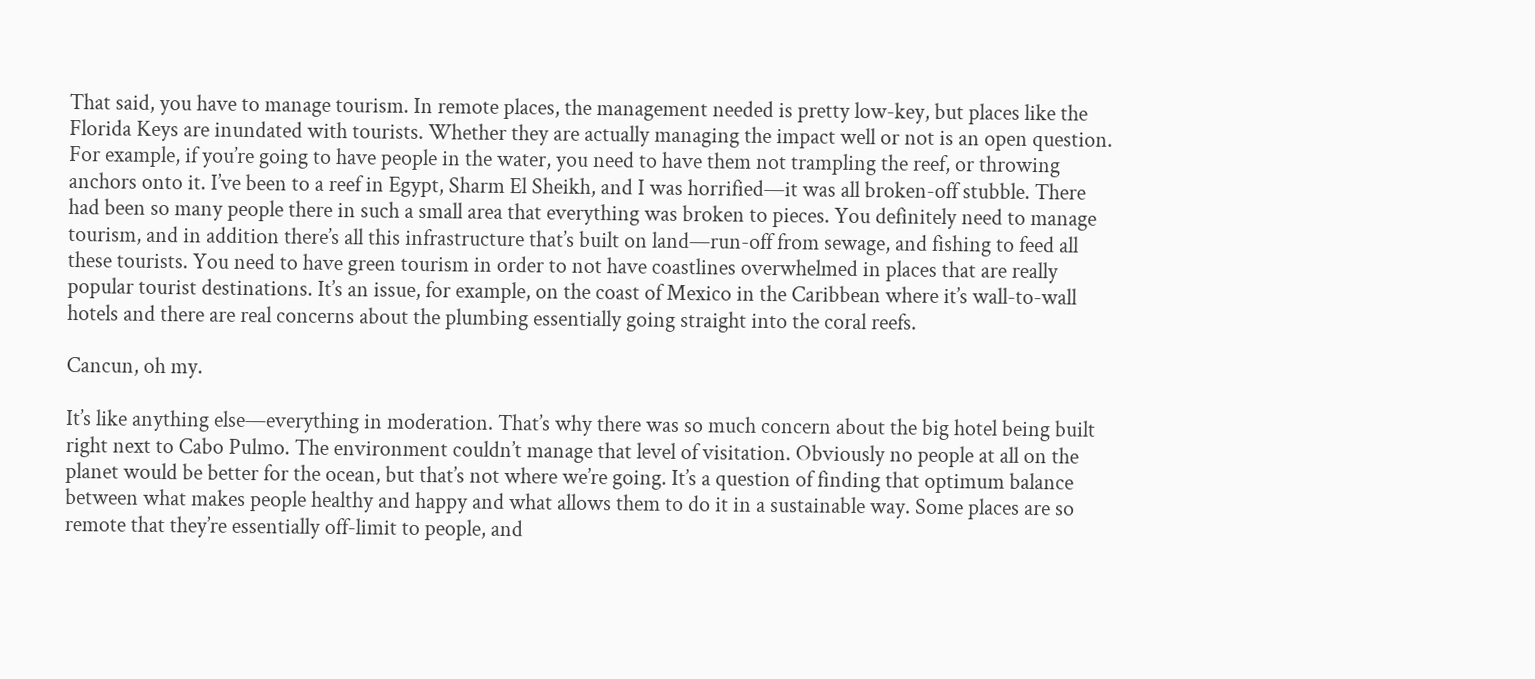That said, you have to manage tourism. In remote places, the management needed is pretty low-key, but places like the Florida Keys are inundated with tourists. Whether they are actually managing the impact well or not is an open question. For example, if you’re going to have people in the water, you need to have them not trampling the reef, or throwing anchors onto it. I’ve been to a reef in Egypt, Sharm El Sheikh, and I was horrified—it was all broken-off stubble. There had been so many people there in such a small area that everything was broken to pieces. You definitely need to manage tourism, and in addition there’s all this infrastructure that’s built on land—run-off from sewage, and fishing to feed all these tourists. You need to have green tourism in order to not have coastlines overwhelmed in places that are really popular tourist destinations. It’s an issue, for example, on the coast of Mexico in the Caribbean where it’s wall-to-wall hotels and there are real concerns about the plumbing essentially going straight into the coral reefs.

Cancun, oh my.

It’s like anything else—everything in moderation. That’s why there was so much concern about the big hotel being built right next to Cabo Pulmo. The environment couldn’t manage that level of visitation. Obviously no people at all on the planet would be better for the ocean, but that’s not where we’re going. It’s a question of finding that optimum balance between what makes people healthy and happy and what allows them to do it in a sustainable way. Some places are so remote that they’re essentially off-limit to people, and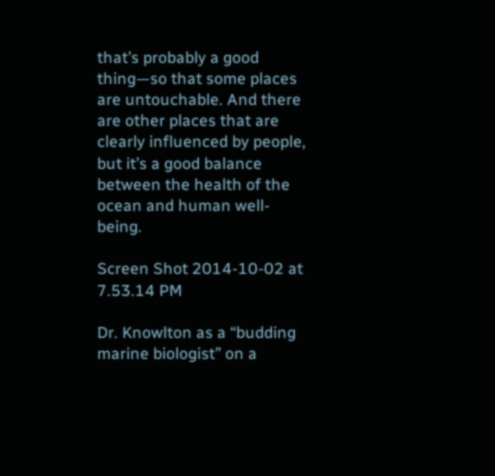that’s probably a good thing—so that some places are untouchable. And there are other places that are clearly influenced by people, but it’s a good balance between the health of the ocean and human well-being.

Screen Shot 2014-10-02 at 7.53.14 PM

Dr. Knowlton as a “budding marine biologist” on a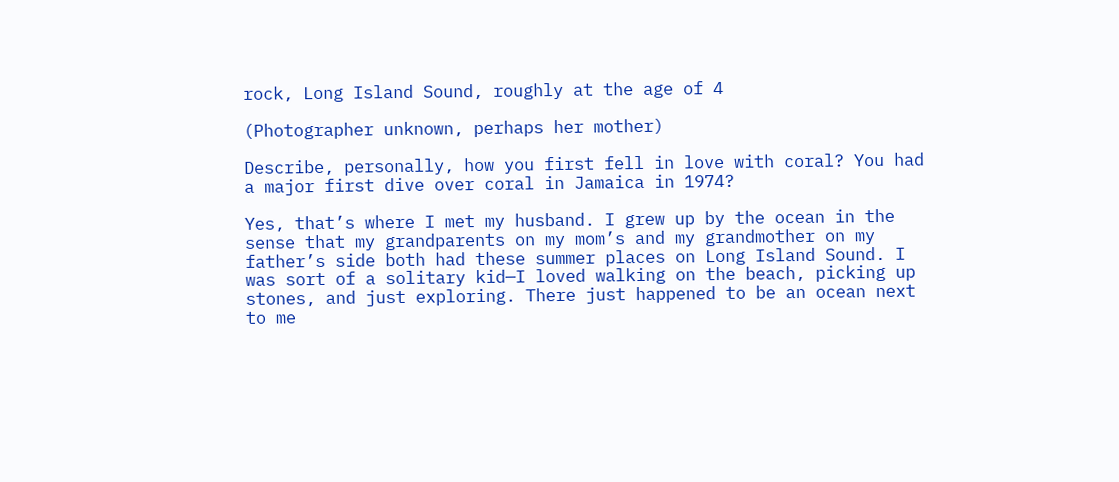rock, Long Island Sound, roughly at the age of 4

(Photographer unknown, perhaps her mother)

Describe, personally, how you first fell in love with coral? You had a major first dive over coral in Jamaica in 1974?

Yes, that’s where I met my husband. I grew up by the ocean in the sense that my grandparents on my mom’s and my grandmother on my father’s side both had these summer places on Long Island Sound. I was sort of a solitary kid—I loved walking on the beach, picking up stones, and just exploring. There just happened to be an ocean next to me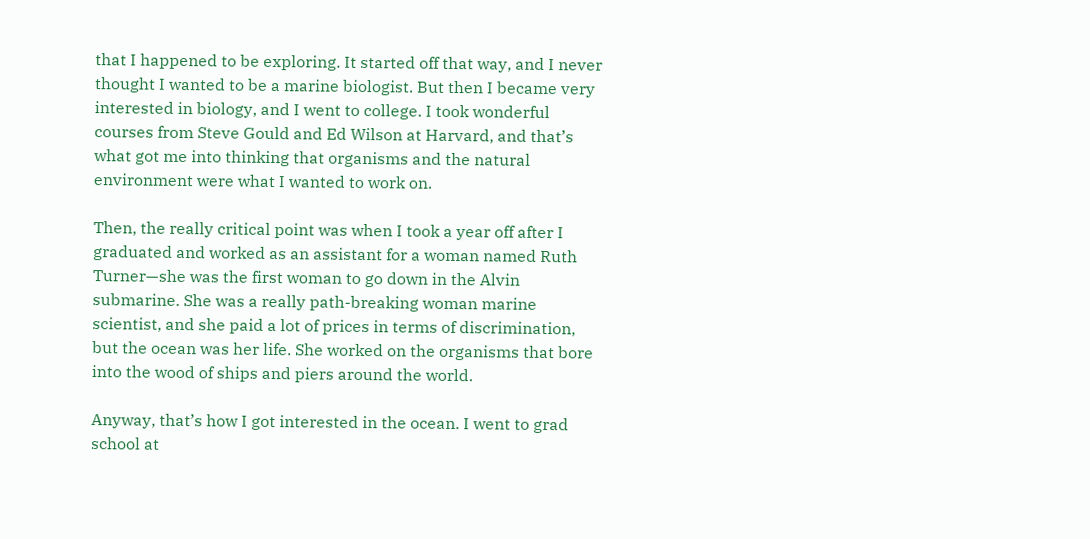that I happened to be exploring. It started off that way, and I never thought I wanted to be a marine biologist. But then I became very interested in biology, and I went to college. I took wonderful courses from Steve Gould and Ed Wilson at Harvard, and that’s what got me into thinking that organisms and the natural environment were what I wanted to work on.

Then, the really critical point was when I took a year off after I graduated and worked as an assistant for a woman named Ruth Turner—she was the first woman to go down in the Alvin submarine. She was a really path-breaking woman marine scientist, and she paid a lot of prices in terms of discrimination, but the ocean was her life. She worked on the organisms that bore into the wood of ships and piers around the world.

Anyway, that’s how I got interested in the ocean. I went to grad school at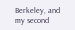Berkeley, and my second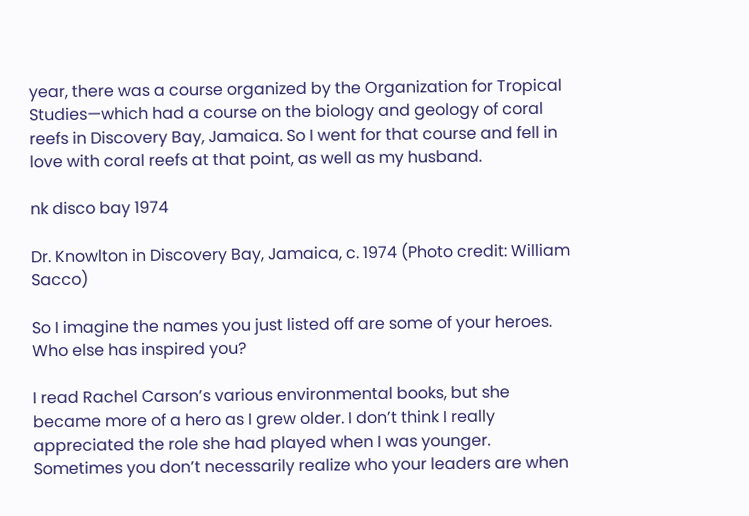year, there was a course organized by the Organization for Tropical Studies—which had a course on the biology and geology of coral reefs in Discovery Bay, Jamaica. So I went for that course and fell in love with coral reefs at that point, as well as my husband.

nk disco bay 1974

Dr. Knowlton in Discovery Bay, Jamaica, c. 1974 (Photo credit: William Sacco)

So I imagine the names you just listed off are some of your heroes. Who else has inspired you?

I read Rachel Carson’s various environmental books, but she became more of a hero as I grew older. I don’t think I really appreciated the role she had played when I was younger. Sometimes you don’t necessarily realize who your leaders are when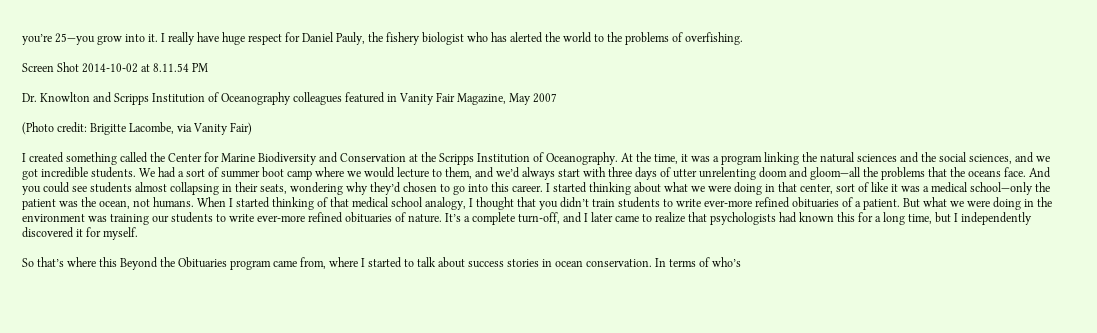you’re 25—you grow into it. I really have huge respect for Daniel Pauly, the fishery biologist who has alerted the world to the problems of overfishing.

Screen Shot 2014-10-02 at 8.11.54 PM

Dr. Knowlton and Scripps Institution of Oceanography colleagues featured in Vanity Fair Magazine, May 2007

(Photo credit: Brigitte Lacombe, via Vanity Fair)

I created something called the Center for Marine Biodiversity and Conservation at the Scripps Institution of Oceanography. At the time, it was a program linking the natural sciences and the social sciences, and we got incredible students. We had a sort of summer boot camp where we would lecture to them, and we’d always start with three days of utter unrelenting doom and gloom—all the problems that the oceans face. And you could see students almost collapsing in their seats, wondering why they’d chosen to go into this career. I started thinking about what we were doing in that center, sort of like it was a medical school—only the patient was the ocean, not humans. When I started thinking of that medical school analogy, I thought that you didn’t train students to write ever-more refined obituaries of a patient. But what we were doing in the environment was training our students to write ever-more refined obituaries of nature. It’s a complete turn-off, and I later came to realize that psychologists had known this for a long time, but I independently discovered it for myself.

So that’s where this Beyond the Obituaries program came from, where I started to talk about success stories in ocean conservation. In terms of who’s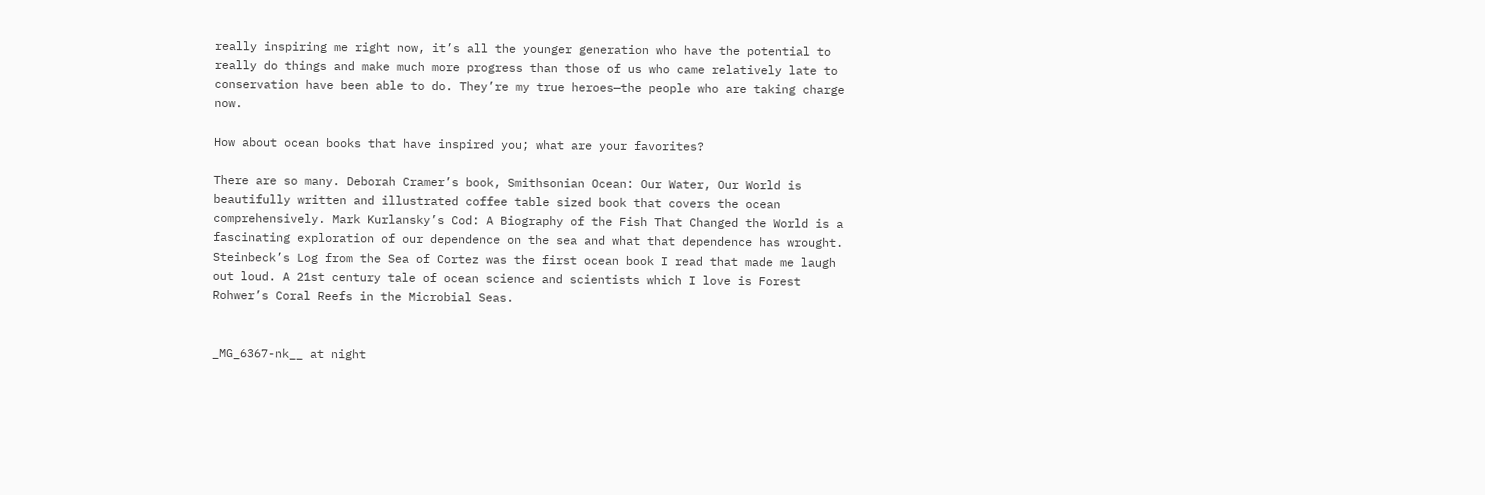really inspiring me right now, it’s all the younger generation who have the potential to really do things and make much more progress than those of us who came relatively late to conservation have been able to do. They’re my true heroes—the people who are taking charge now.

How about ocean books that have inspired you; what are your favorites?

There are so many. Deborah Cramer’s book, Smithsonian Ocean: Our Water, Our World is beautifully written and illustrated coffee table sized book that covers the ocean comprehensively. Mark Kurlansky’s Cod: A Biography of the Fish That Changed the World is a fascinating exploration of our dependence on the sea and what that dependence has wrought. Steinbeck’s Log from the Sea of Cortez was the first ocean book I read that made me laugh out loud. A 21st century tale of ocean science and scientists which I love is Forest Rohwer’s Coral Reefs in the Microbial Seas.


_MG_6367-nk__ at night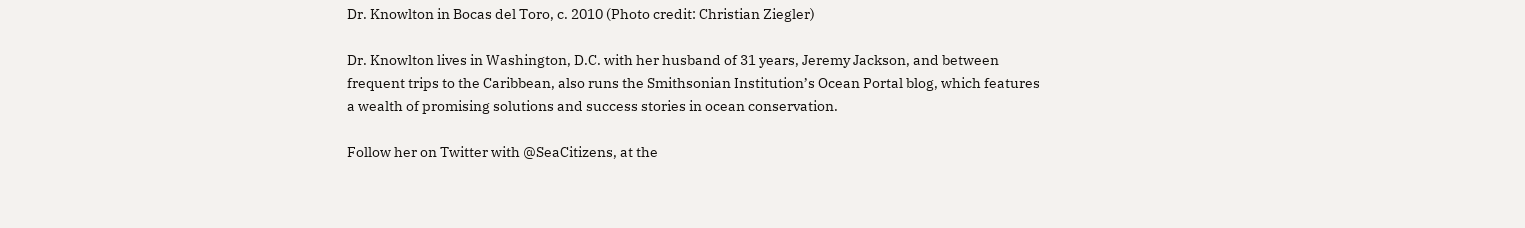Dr. Knowlton in Bocas del Toro, c. 2010 (Photo credit: Christian Ziegler)

Dr. Knowlton lives in Washington, D.C. with her husband of 31 years, Jeremy Jackson, and between frequent trips to the Caribbean, also runs the Smithsonian Institution’s Ocean Portal blog, which features a wealth of promising solutions and success stories in ocean conservation.

Follow her on Twitter with @SeaCitizens, at the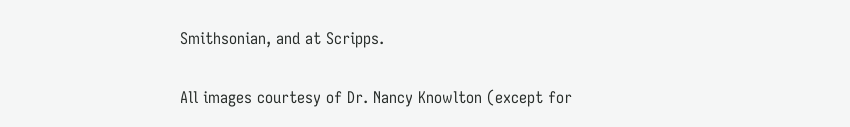Smithsonian, and at Scripps.

All images courtesy of Dr. Nancy Knowlton (except for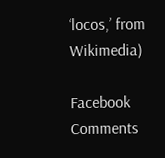‘locos,’ from Wikimedia)

Facebook Comments